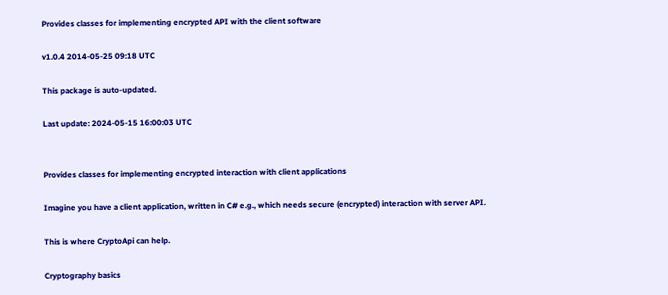Provides classes for implementing encrypted API with the client software

v1.0.4 2014-05-25 09:18 UTC

This package is auto-updated.

Last update: 2024-05-15 16:00:03 UTC


Provides classes for implementing encrypted interaction with client applications

Imagine you have a client application, written in C# e.g., which needs secure (encrypted) interaction with server API.

This is where CryptoApi can help.

Cryptography basics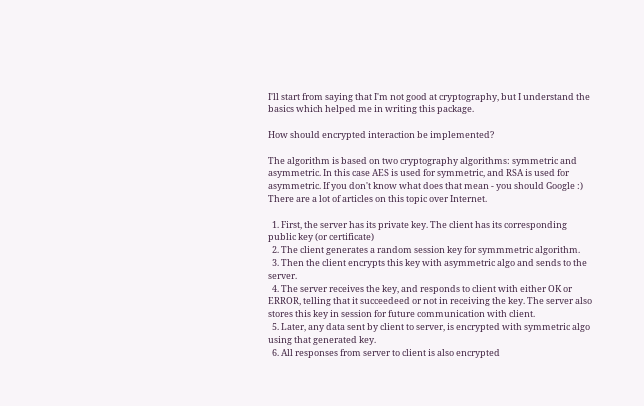I'll start from saying that I'm not good at cryptography, but I understand the basics which helped me in writing this package.

How should encrypted interaction be implemented?

The algorithm is based on two cryptography algorithms: symmetric and asymmetric. In this case AES is used for symmetric, and RSA is used for asymmetric. If you don't know what does that mean - you should Google :) There are a lot of articles on this topic over Internet.

  1. First, the server has its private key. The client has its corresponding public key (or certificate)
  2. The client generates a random session key for symmmetric algorithm.
  3. Then the client encrypts this key with asymmetric algo and sends to the server.
  4. The server receives the key, and responds to client with either OK or ERROR, telling that it succeedeed or not in receiving the key. The server also stores this key in session for future communication with client.
  5. Later, any data sent by client to server, is encrypted with symmetric algo using that generated key.
  6. All responses from server to client is also encrypted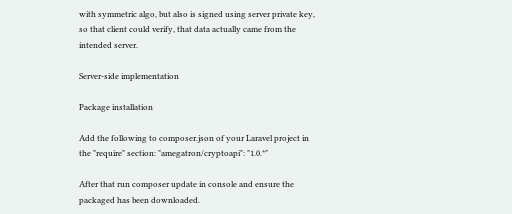with symmetric algo, but also is signed using server private key, so that client could verify, that data actually came from the intended server.

Server-side implementation

Package installation

Add the following to composer.json of your Laravel project in the "require" section: "amegatron/cryptoapi": "1.0.*"

After that run composer update in console and ensure the packaged has been downloaded.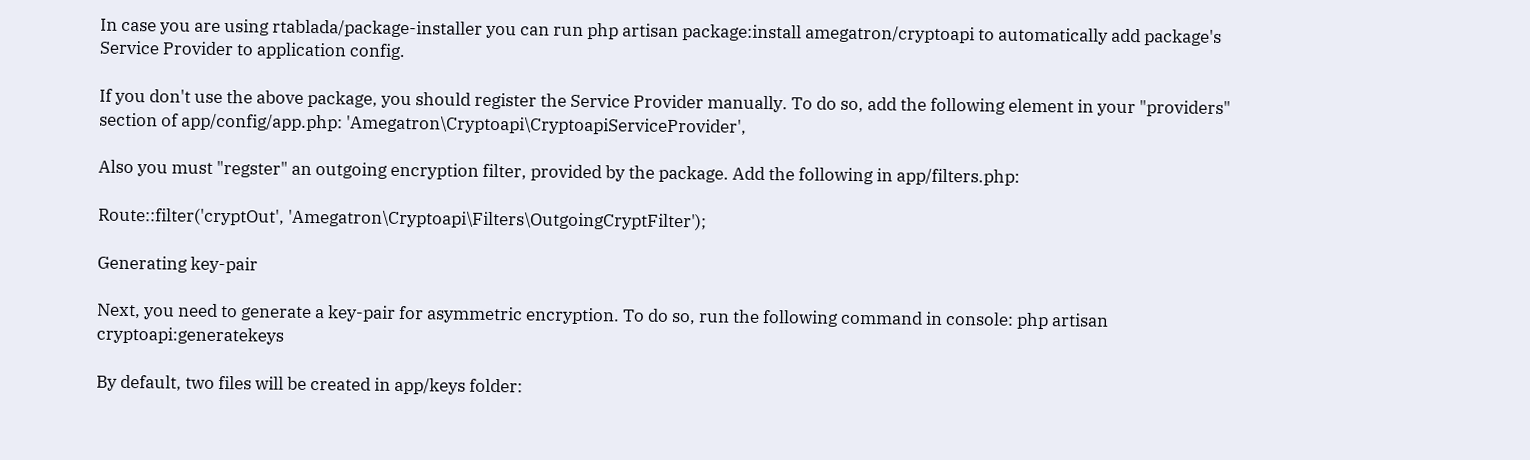In case you are using rtablada/package-installer you can run php artisan package:install amegatron/cryptoapi to automatically add package's Service Provider to application config.

If you don't use the above package, you should register the Service Provider manually. To do so, add the following element in your "providers" section of app/config/app.php: 'Amegatron\Cryptoapi\CryptoapiServiceProvider',

Also you must "regster" an outgoing encryption filter, provided by the package. Add the following in app/filters.php:

Route::filter('cryptOut', 'Amegatron\Cryptoapi\Filters\OutgoingCryptFilter');

Generating key-pair

Next, you need to generate a key-pair for asymmetric encryption. To do so, run the following command in console: php artisan cryptoapi:generatekeys

By default, two files will be created in app/keys folder: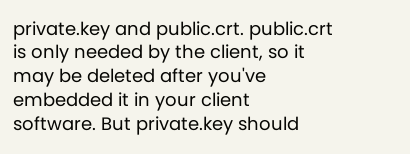private.key and public.crt. public.crt is only needed by the client, so it may be deleted after you've embedded it in your client software. But private.key should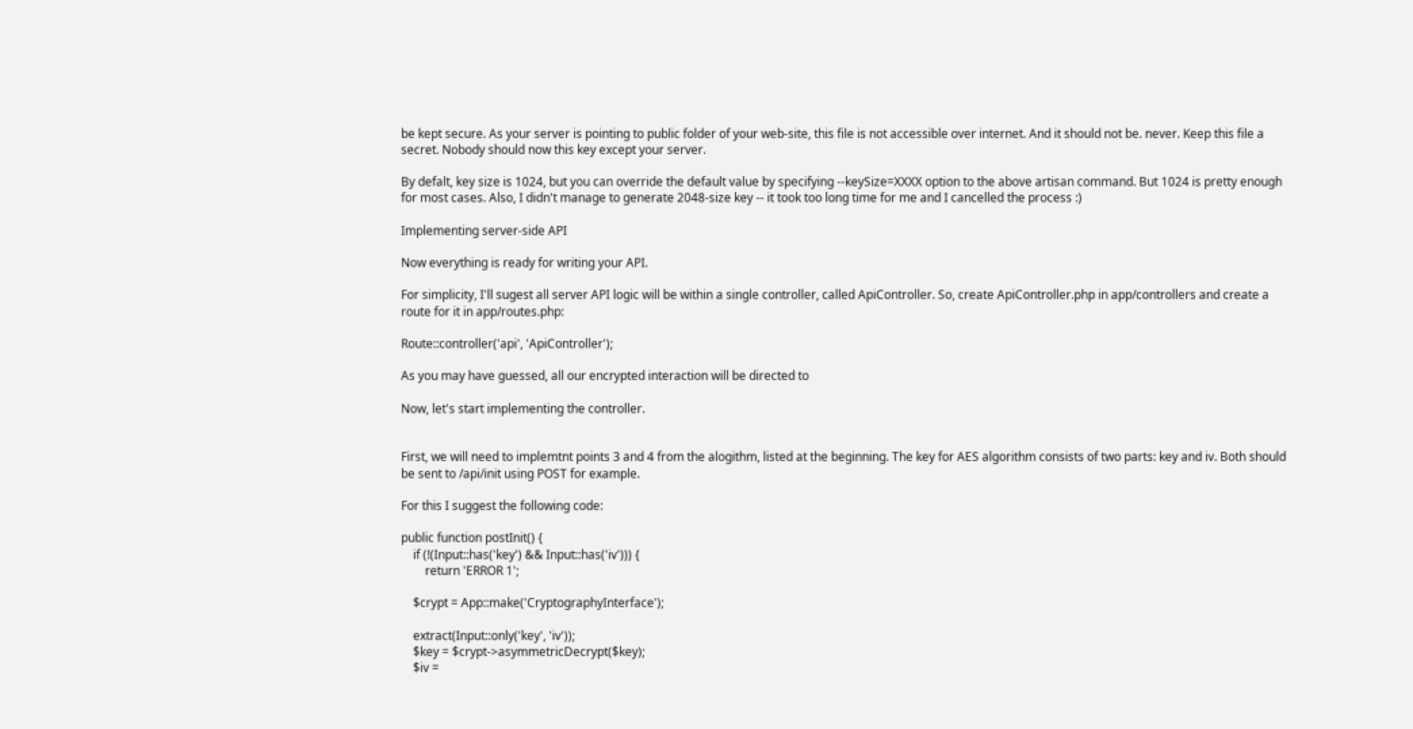be kept secure. As your server is pointing to public folder of your web-site, this file is not accessible over internet. And it should not be. never. Keep this file a secret. Nobody should now this key except your server.

By defalt, key size is 1024, but you can override the default value by specifying --keySize=XXXX option to the above artisan command. But 1024 is pretty enough for most cases. Also, I didn't manage to generate 2048-size key -- it took too long time for me and I cancelled the process :)

Implementing server-side API

Now everything is ready for writing your API.

For simplicity, I'll sugest all server API logic will be within a single controller, called ApiController. So, create ApiController.php in app/controllers and create a route for it in app/routes.php:

Route::controller('api', 'ApiController');

As you may have guessed, all our encrypted interaction will be directed to

Now, let's start implementing the controller.


First, we will need to implemtnt points 3 and 4 from the alogithm, listed at the beginning. The key for AES algorithm consists of two parts: key and iv. Both should be sent to /api/init using POST for example.

For this I suggest the following code:

public function postInit() {
    if (!(Input::has('key') && Input::has('iv'))) {
        return 'ERROR 1';

    $crypt = App::make('CryptographyInterface');

    extract(Input::only('key', 'iv'));
    $key = $crypt->asymmetricDecrypt($key);
    $iv =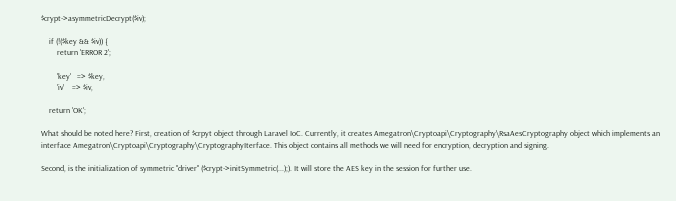$crypt->asymmetricDecrypt($iv);

    if (!($key && $iv)) {
        return 'ERROR 2';

        'key'   => $key,
        'iv'    => $iv,

    return 'OK';

What should be noted here? First, creation of $crpyt object through Laravel IoC. Currently, it creates Amegatron\Cryptoapi\Cryptography\RsaAesCryptography object which implements an interface Amegatron\Cryptoapi\Cryptography\CryptographyIterface. This object contains all methods we will need for encryption, decryption and signing.

Second, is the initialization of symmetric "driver" ($crypt->initSymmetric(...);). It will store the AES key in the session for further use.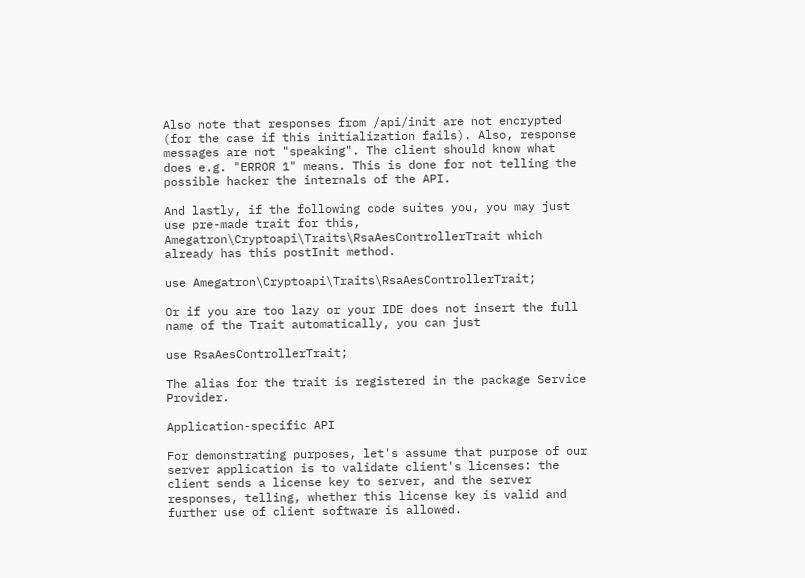Also note that responses from /api/init are not encrypted (for the case if this initialization fails). Also, response messages are not "speaking". The client should know what does e.g. "ERROR 1" means. This is done for not telling the possible hacker the internals of the API.

And lastly, if the following code suites you, you may just use pre-made trait for this, Amegatron\Cryptoapi\Traits\RsaAesControllerTrait which already has this postInit method.

use Amegatron\Cryptoapi\Traits\RsaAesControllerTrait;

Or if you are too lazy or your IDE does not insert the full name of the Trait automatically, you can just

use RsaAesControllerTrait;

The alias for the trait is registered in the package Service Provider.

Application-specific API

For demonstrating purposes, let's assume that purpose of our server application is to validate client's licenses: the client sends a license key to server, and the server responses, telling, whether this license key is valid and further use of client software is allowed.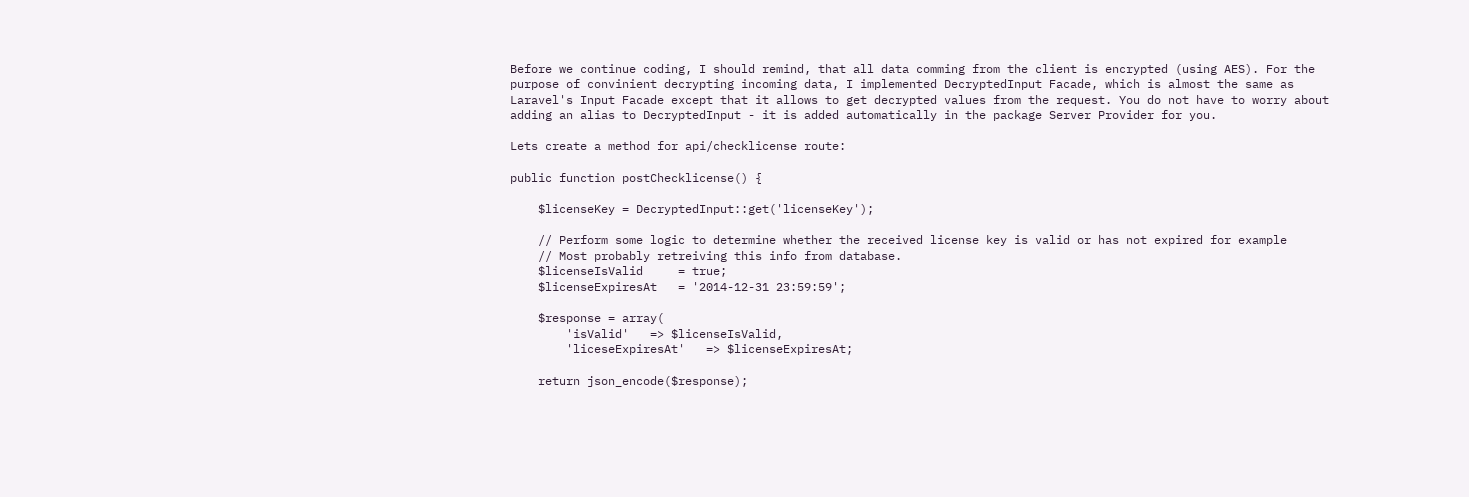Before we continue coding, I should remind, that all data comming from the client is encrypted (using AES). For the purpose of convinient decrypting incoming data, I implemented DecryptedInput Facade, which is almost the same as Laravel's Input Facade except that it allows to get decrypted values from the request. You do not have to worry about adding an alias to DecryptedInput - it is added automatically in the package Server Provider for you.

Lets create a method for api/checklicense route:

public function postChecklicense() {

    $licenseKey = DecryptedInput::get('licenseKey');

    // Perform some logic to determine whether the received license key is valid or has not expired for example
    // Most probably retreiving this info from database.
    $licenseIsValid     = true;
    $licenseExpiresAt   = '2014-12-31 23:59:59';

    $response = array(
        'isValid'   => $licenseIsValid,
        'liceseExpiresAt'   => $licenseExpiresAt;

    return json_encode($response);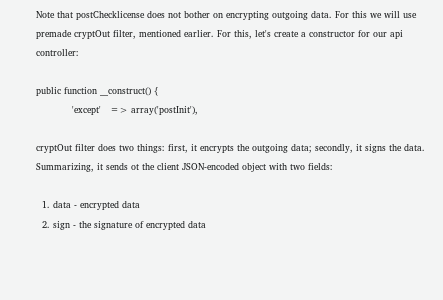Note that postChecklicense does not bother on encrypting outgoing data. For this we will use premade cryptOut filter, mentioned earlier. For this, let's create a constructor for our api controller:

public function __construct() {
            'except'   => array('postInit'),

cryptOut filter does two things: first, it encrypts the outgoing data; secondly, it signs the data. Summarizing, it sends ot the client JSON-encoded object with two fields:

  1. data - encrypted data
  2. sign - the signature of encrypted data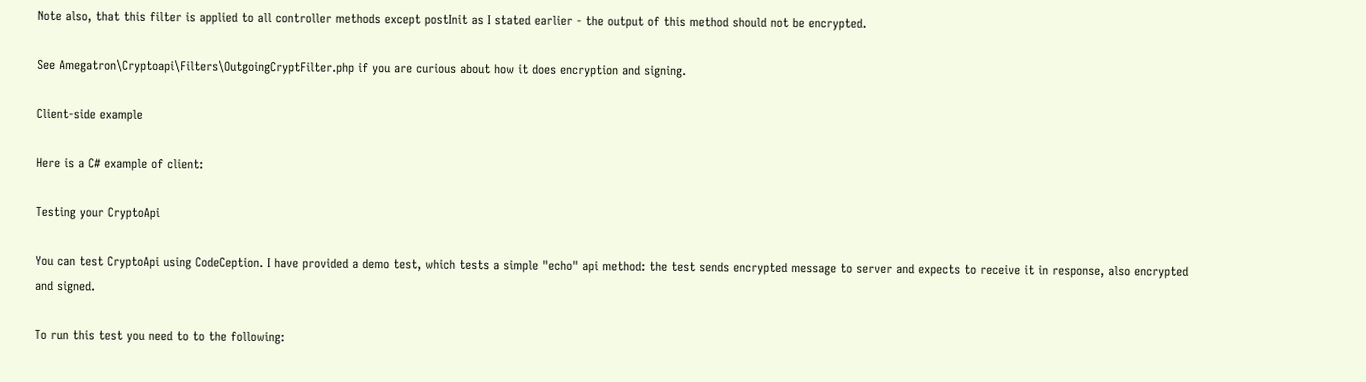Note also, that this filter is applied to all controller methods except postInit as I stated earlier - the output of this method should not be encrypted.

See Amegatron\Cryptoapi\Filters\OutgoingCryptFilter.php if you are curious about how it does encryption and signing.

Client-side example

Here is a C# example of client:

Testing your CryptoApi

You can test CryptoApi using CodeCeption. I have provided a demo test, which tests a simple "echo" api method: the test sends encrypted message to server and expects to receive it in response, also encrypted and signed.

To run this test you need to to the following: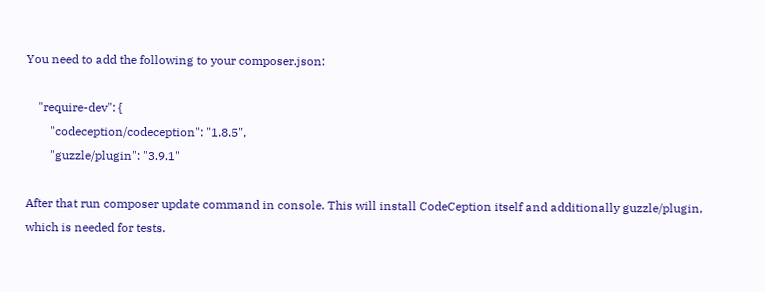You need to add the following to your composer.json:

    "require-dev": {
        "codeception/codeception": "1.8.5",
        "guzzle/plugin": "3.9.1"

After that run composer update command in console. This will install CodeCeption itself and additionally guzzle/plugin, which is needed for tests.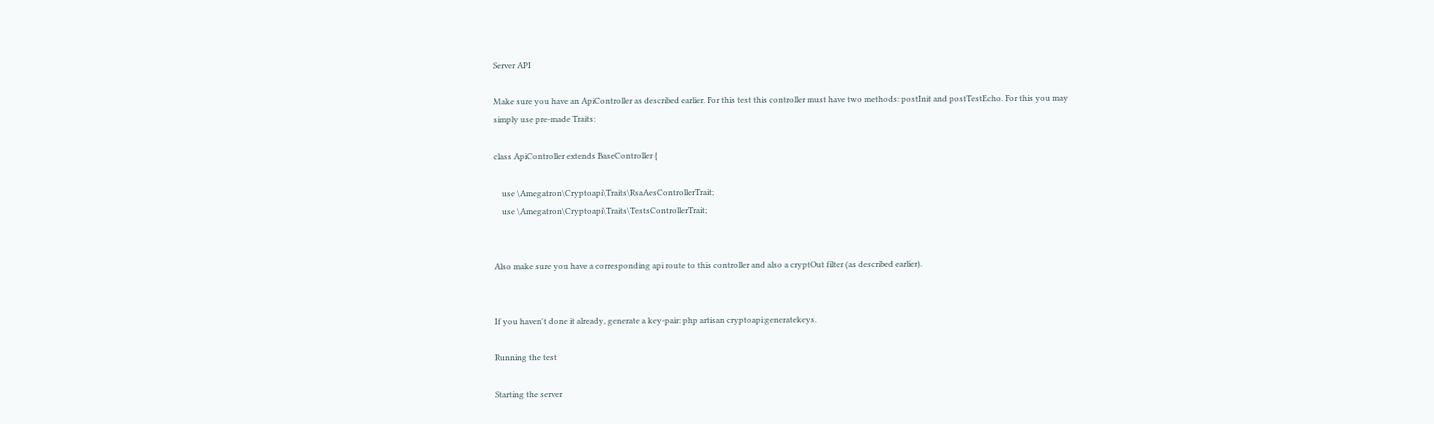Server API

Make sure you have an ApiController as described earlier. For this test this controller must have two methods: postInit and postTestEcho. For this you may simply use pre-made Traits:

class ApiController extends BaseController {

    use \Amegatron\Cryptoapi\Traits\RsaAesControllerTrait;
    use \Amegatron\Cryptoapi\Traits\TestsControllerTrait;


Also make sure you have a corresponding api route to this controller and also a cryptOut filter (as described earlier).


If you haven't done it already, generate a key-pair: php artisan cryptoapi:generatekeys.

Running the test

Starting the server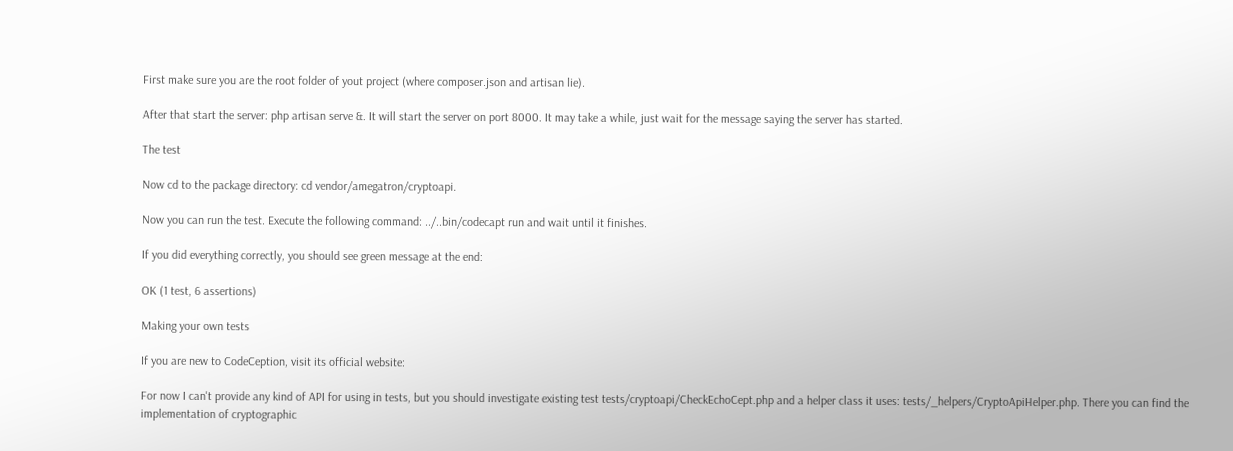First make sure you are the root folder of yout project (where composer.json and artisan lie).

After that start the server: php artisan serve &. It will start the server on port 8000. It may take a while, just wait for the message saying the server has started.

The test

Now cd to the package directory: cd vendor/amegatron/cryptoapi.

Now you can run the test. Execute the following command: ../..bin/codecapt run and wait until it finishes.

If you did everything correctly, you should see green message at the end:

OK (1 test, 6 assertions)

Making your own tests

If you are new to CodeCeption, visit its official website:

For now I can't provide any kind of API for using in tests, but you should investigate existing test tests/cryptoapi/CheckEchoCept.php and a helper class it uses: tests/_helpers/CryptoApiHelper.php. There you can find the implementation of cryptographic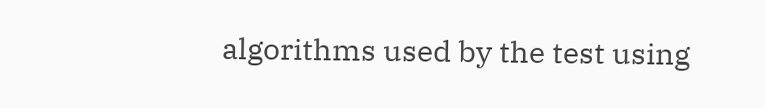algorithms used by the test using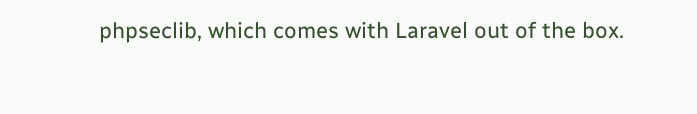phpseclib, which comes with Laravel out of the box.